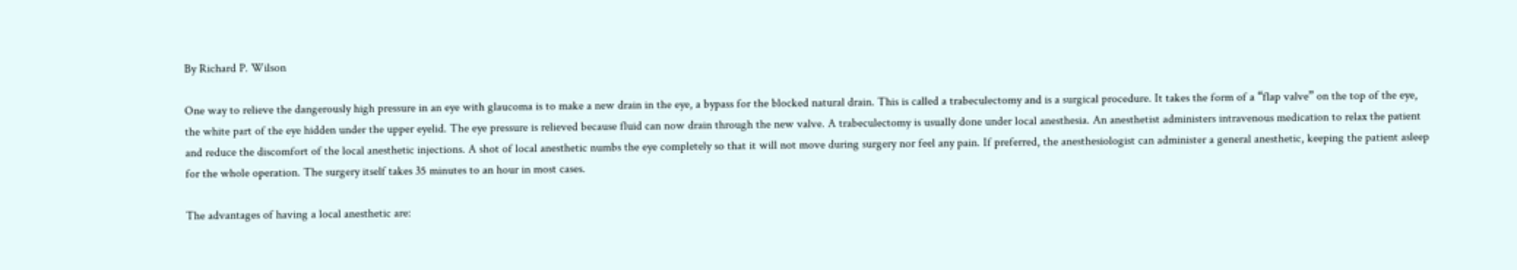By Richard P. Wilson

One way to relieve the dangerously high pressure in an eye with glaucoma is to make a new drain in the eye, a bypass for the blocked natural drain. This is called a trabeculectomy and is a surgical procedure. It takes the form of a “flap valve” on the top of the eye, the white part of the eye hidden under the upper eyelid. The eye pressure is relieved because fluid can now drain through the new valve. A trabeculectomy is usually done under local anesthesia. An anesthetist administers intravenous medication to relax the patient and reduce the discomfort of the local anesthetic injections. A shot of local anesthetic numbs the eye completely so that it will not move during surgery nor feel any pain. If preferred, the anesthesiologist can administer a general anesthetic, keeping the patient asleep for the whole operation. The surgery itself takes 35 minutes to an hour in most cases.

The advantages of having a local anesthetic are: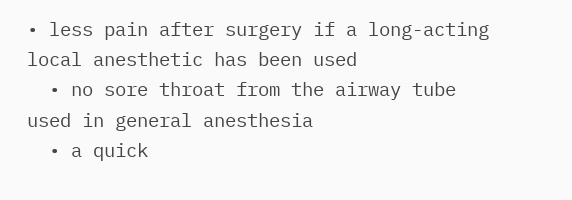• less pain after surgery if a long-acting local anesthetic has been used
  • no sore throat from the airway tube used in general anesthesia
  • a quick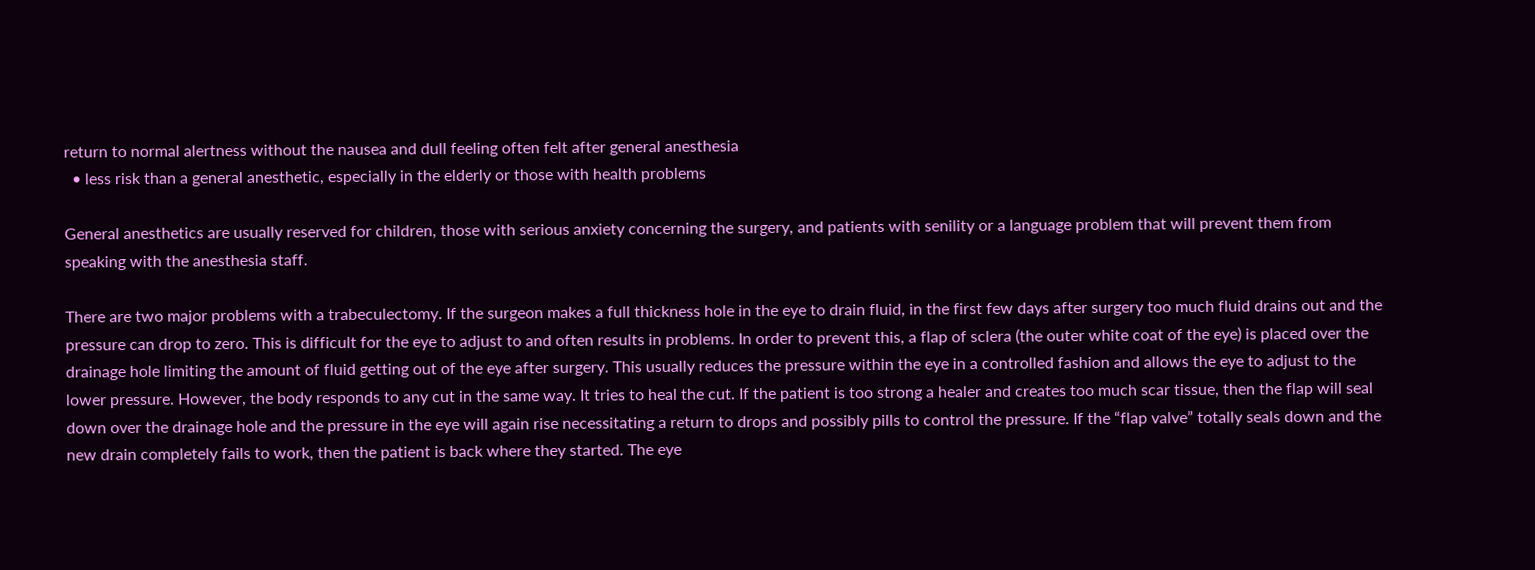return to normal alertness without the nausea and dull feeling often felt after general anesthesia
  • less risk than a general anesthetic, especially in the elderly or those with health problems

General anesthetics are usually reserved for children, those with serious anxiety concerning the surgery, and patients with senility or a language problem that will prevent them from speaking with the anesthesia staff.

There are two major problems with a trabeculectomy. If the surgeon makes a full thickness hole in the eye to drain fluid, in the first few days after surgery too much fluid drains out and the pressure can drop to zero. This is difficult for the eye to adjust to and often results in problems. In order to prevent this, a flap of sclera (the outer white coat of the eye) is placed over the drainage hole limiting the amount of fluid getting out of the eye after surgery. This usually reduces the pressure within the eye in a controlled fashion and allows the eye to adjust to the lower pressure. However, the body responds to any cut in the same way. It tries to heal the cut. If the patient is too strong a healer and creates too much scar tissue, then the flap will seal down over the drainage hole and the pressure in the eye will again rise necessitating a return to drops and possibly pills to control the pressure. If the “flap valve” totally seals down and the new drain completely fails to work, then the patient is back where they started. The eye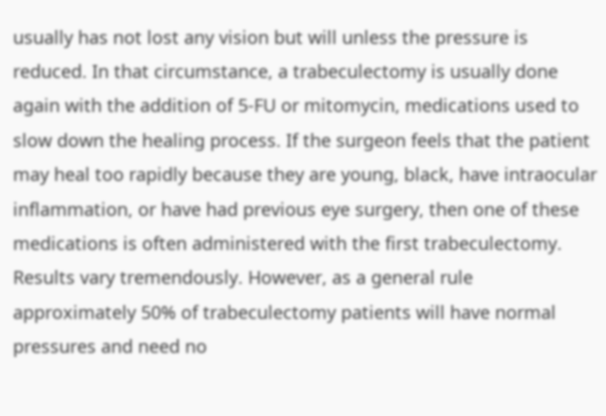usually has not lost any vision but will unless the pressure is reduced. In that circumstance, a trabeculectomy is usually done again with the addition of 5-FU or mitomycin, medications used to slow down the healing process. If the surgeon feels that the patient may heal too rapidly because they are young, black, have intraocular inflammation, or have had previous eye surgery, then one of these medications is often administered with the first trabeculectomy. Results vary tremendously. However, as a general rule approximately 50% of trabeculectomy patients will have normal pressures and need no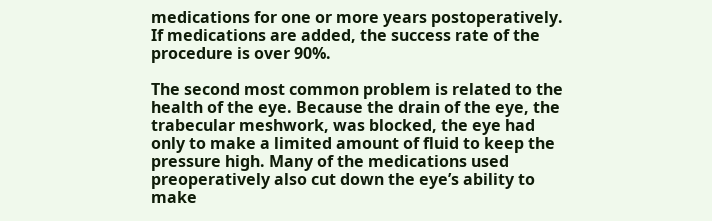medications for one or more years postoperatively. If medications are added, the success rate of the procedure is over 90%.

The second most common problem is related to the health of the eye. Because the drain of the eye, the trabecular meshwork, was blocked, the eye had only to make a limited amount of fluid to keep the pressure high. Many of the medications used preoperatively also cut down the eye’s ability to make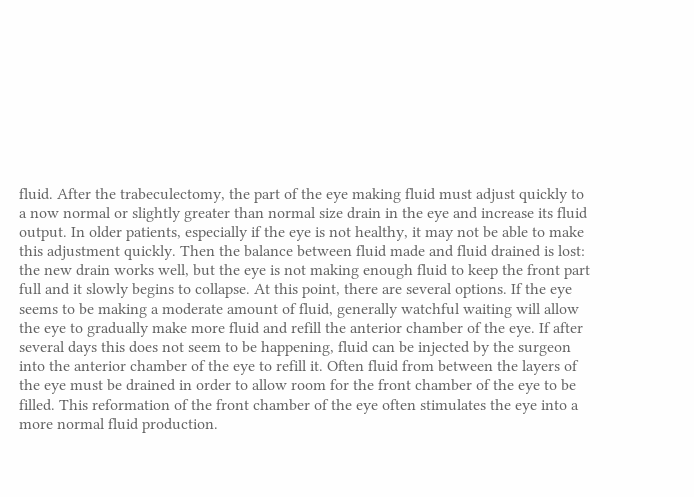fluid. After the trabeculectomy, the part of the eye making fluid must adjust quickly to a now normal or slightly greater than normal size drain in the eye and increase its fluid output. In older patients, especially if the eye is not healthy, it may not be able to make this adjustment quickly. Then the balance between fluid made and fluid drained is lost: the new drain works well, but the eye is not making enough fluid to keep the front part full and it slowly begins to collapse. At this point, there are several options. If the eye seems to be making a moderate amount of fluid, generally watchful waiting will allow the eye to gradually make more fluid and refill the anterior chamber of the eye. If after several days this does not seem to be happening, fluid can be injected by the surgeon into the anterior chamber of the eye to refill it. Often fluid from between the layers of the eye must be drained in order to allow room for the front chamber of the eye to be filled. This reformation of the front chamber of the eye often stimulates the eye into a more normal fluid production.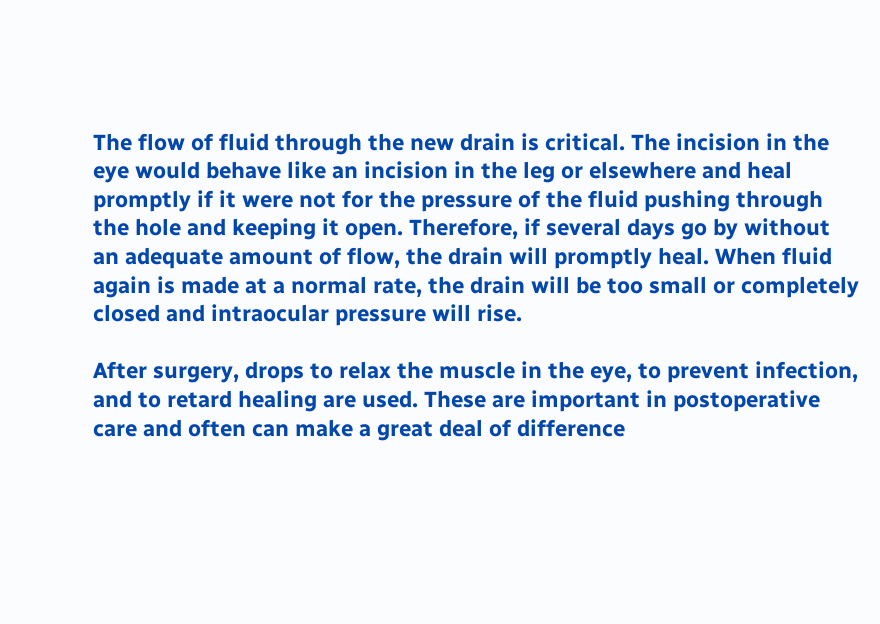The flow of fluid through the new drain is critical. The incision in the eye would behave like an incision in the leg or elsewhere and heal promptly if it were not for the pressure of the fluid pushing through the hole and keeping it open. Therefore, if several days go by without an adequate amount of flow, the drain will promptly heal. When fluid again is made at a normal rate, the drain will be too small or completely closed and intraocular pressure will rise.

After surgery, drops to relax the muscle in the eye, to prevent infection, and to retard healing are used. These are important in postoperative care and often can make a great deal of difference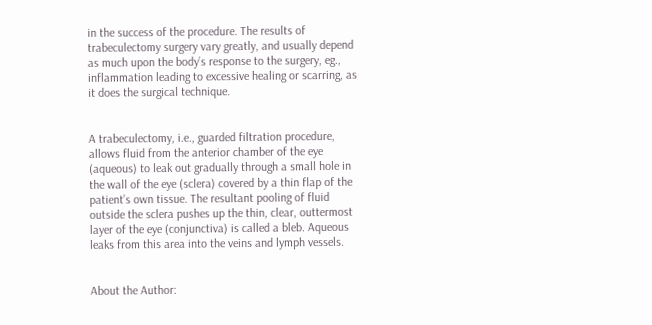in the success of the procedure. The results of trabeculectomy surgery vary greatly, and usually depend as much upon the body’s response to the surgery, eg., inflammation leading to excessive healing or scarring, as it does the surgical technique.


A trabeculectomy, i.e., guarded filtration procedure, allows fluid from the anterior chamber of the eye (aqueous) to leak out gradually through a small hole in the wall of the eye (sclera) covered by a thin flap of the patient’s own tissue. The resultant pooling of fluid outside the sclera pushes up the thin, clear, outtermost layer of the eye (conjunctiva) is called a bleb. Aqueous leaks from this area into the veins and lymph vessels.


About the Author: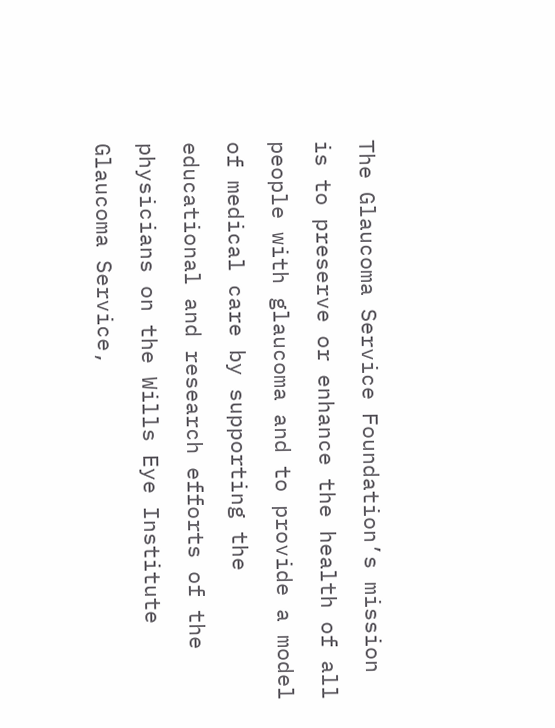The Glaucoma Service Foundation’s mission is to preserve or enhance the health of all people with glaucoma and to provide a model of medical care by supporting the educational and research efforts of the physicians on the Wills Eye Institute Glaucoma Service,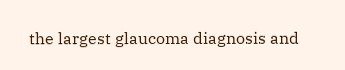the largest glaucoma diagnosis and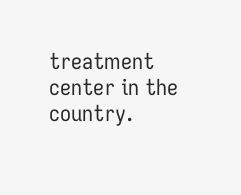treatment center in the country.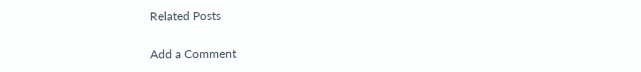Related Posts

Add a Comment